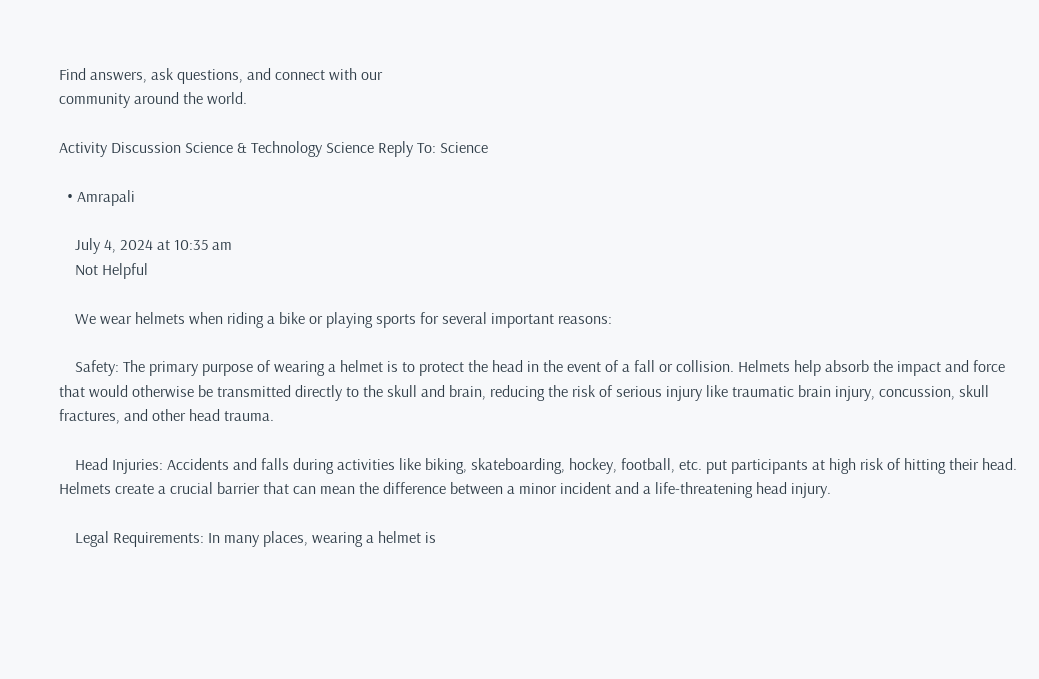Find answers, ask questions, and connect with our
community around the world.

Activity Discussion Science & Technology Science Reply To: Science

  • Amrapali

    July 4, 2024 at 10:35 am
    Not Helpful

    We wear helmets when riding a bike or playing sports for several important reasons:

    Safety: The primary purpose of wearing a helmet is to protect the head in the event of a fall or collision. Helmets help absorb the impact and force that would otherwise be transmitted directly to the skull and brain, reducing the risk of serious injury like traumatic brain injury, concussion, skull fractures, and other head trauma.

    Head Injuries: Accidents and falls during activities like biking, skateboarding, hockey, football, etc. put participants at high risk of hitting their head. Helmets create a crucial barrier that can mean the difference between a minor incident and a life-threatening head injury.

    Legal Requirements: In many places, wearing a helmet is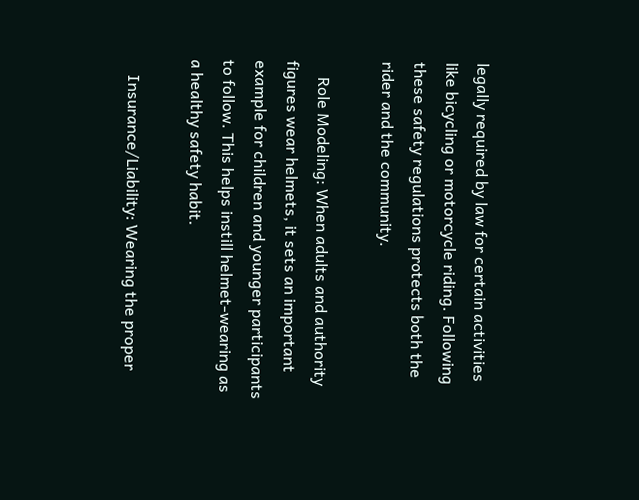legally required by law for certain activities like bicycling or motorcycle riding. Following these safety regulations protects both the rider and the community.

    Role Modeling: When adults and authority figures wear helmets, it sets an important example for children and younger participants to follow. This helps instill helmet-wearing as a healthy safety habit.

    Insurance/Liability: Wearing the proper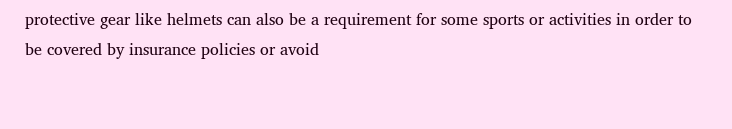protective gear like helmets can also be a requirement for some sports or activities in order to be covered by insurance policies or avoid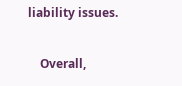liability issues.

    Overall,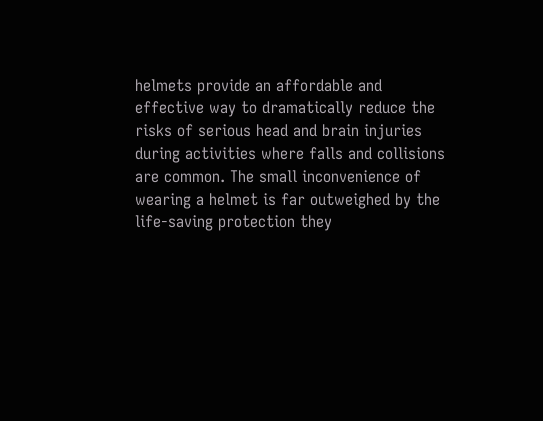helmets provide an affordable and effective way to dramatically reduce the risks of serious head and brain injuries during activities where falls and collisions are common. The small inconvenience of wearing a helmet is far outweighed by the life-saving protection they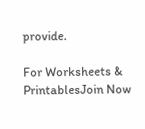provide.

For Worksheets & PrintablesJoin Now